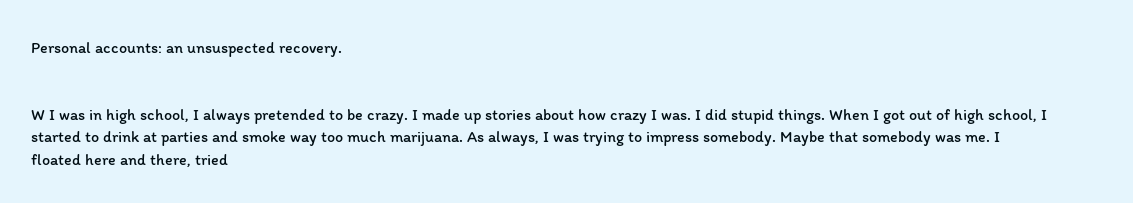Personal accounts: an unsuspected recovery.


W I was in high school, I always pretended to be crazy. I made up stories about how crazy I was. I did stupid things. When I got out of high school, I started to drink at parties and smoke way too much marijuana. As always, I was trying to impress somebody. Maybe that somebody was me. I floated here and there, tried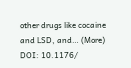other drugs like cocaine and LSD, and… (More)
DOI: 10.1176/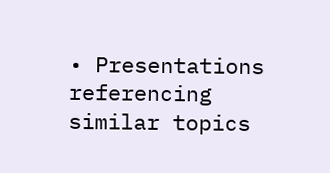• Presentations referencing similar topics